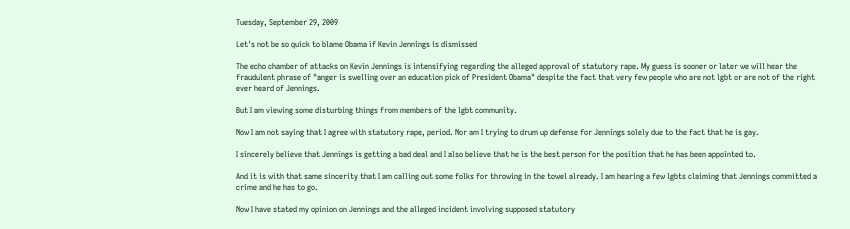Tuesday, September 29, 2009

Let's not be so quick to blame Obama if Kevin Jennings is dismissed

The echo chamber of attacks on Kevin Jennings is intensifying regarding the alleged approval of statutory rape. My guess is sooner or later we will hear the fraudulent phrase of "anger is swelling over an education pick of President Obama" despite the fact that very few people who are not lgbt or are not of the right ever heard of Jennings.

But I am viewing some disturbing things from members of the lgbt community.

Now I am not saying that I agree with statutory rape, period. Nor am I trying to drum up defense for Jennings solely due to the fact that he is gay.

I sincerely believe that Jennings is getting a bad deal and I also believe that he is the best person for the position that he has been appointed to.

And it is with that same sincerity that I am calling out some folks for throwing in the towel already. I am hearing a few lgbts claiming that Jennings committed a crime and he has to go.

Now I have stated my opinion on Jennings and the alleged incident involving supposed statutory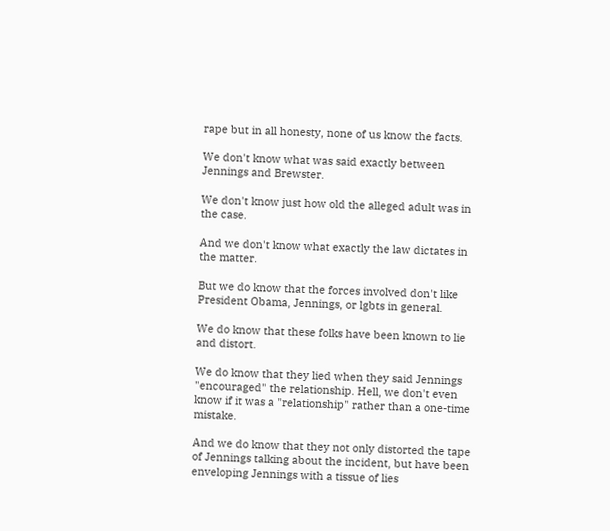rape but in all honesty, none of us know the facts.

We don't know what was said exactly between Jennings and Brewster.

We don't know just how old the alleged adult was in the case.

And we don't know what exactly the law dictates in the matter.

But we do know that the forces involved don't like President Obama, Jennings, or lgbts in general.

We do know that these folks have been known to lie and distort.

We do know that they lied when they said Jennings "encouraged" the relationship. Hell, we don't even know if it was a "relationship" rather than a one-time mistake.

And we do know that they not only distorted the tape of Jennings talking about the incident, but have been enveloping Jennings with a tissue of lies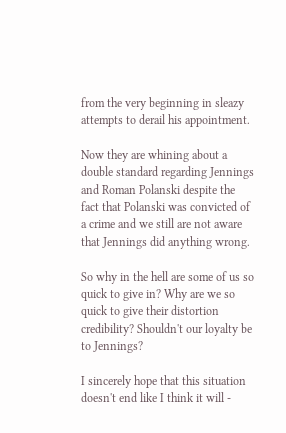from the very beginning in sleazy attempts to derail his appointment.

Now they are whining about a double standard regarding Jennings and Roman Polanski despite the fact that Polanski was convicted of a crime and we still are not aware that Jennings did anything wrong.

So why in the hell are some of us so quick to give in? Why are we so quick to give their distortion credibility? Shouldn't our loyalty be to Jennings?

I sincerely hope that this situation doesn't end like I think it will -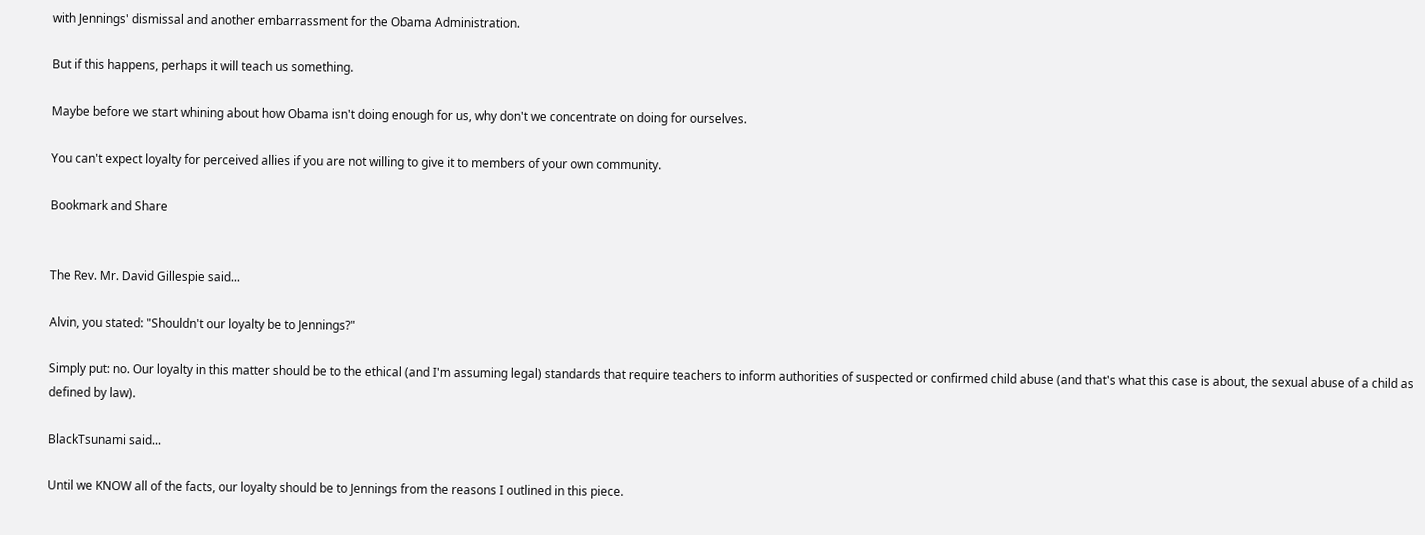with Jennings' dismissal and another embarrassment for the Obama Administration.

But if this happens, perhaps it will teach us something.

Maybe before we start whining about how Obama isn't doing enough for us, why don't we concentrate on doing for ourselves.

You can't expect loyalty for perceived allies if you are not willing to give it to members of your own community.

Bookmark and Share


The Rev. Mr. David Gillespie said...

Alvin, you stated: "Shouldn't our loyalty be to Jennings?"

Simply put: no. Our loyalty in this matter should be to the ethical (and I'm assuming legal) standards that require teachers to inform authorities of suspected or confirmed child abuse (and that's what this case is about, the sexual abuse of a child as defined by law).

BlackTsunami said...

Until we KNOW all of the facts, our loyalty should be to Jennings from the reasons I outlined in this piece.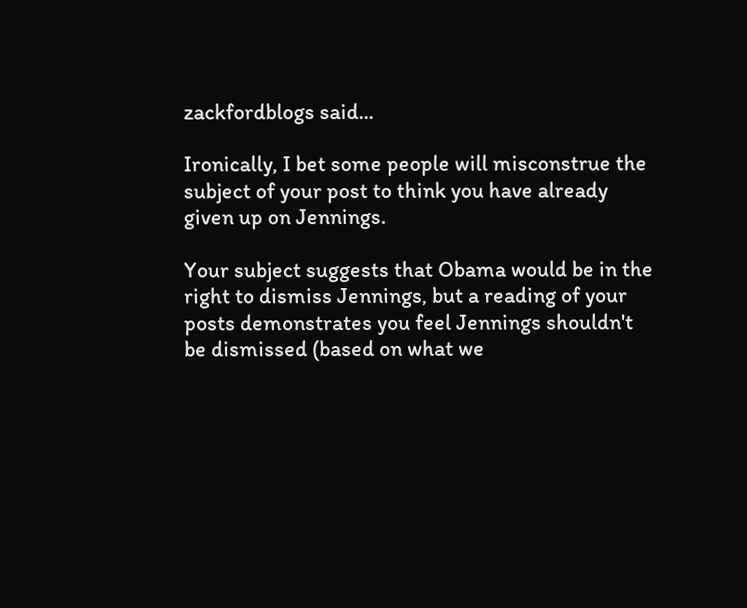zackfordblogs said...

Ironically, I bet some people will misconstrue the subject of your post to think you have already given up on Jennings.

Your subject suggests that Obama would be in the right to dismiss Jennings, but a reading of your posts demonstrates you feel Jennings shouldn't be dismissed (based on what we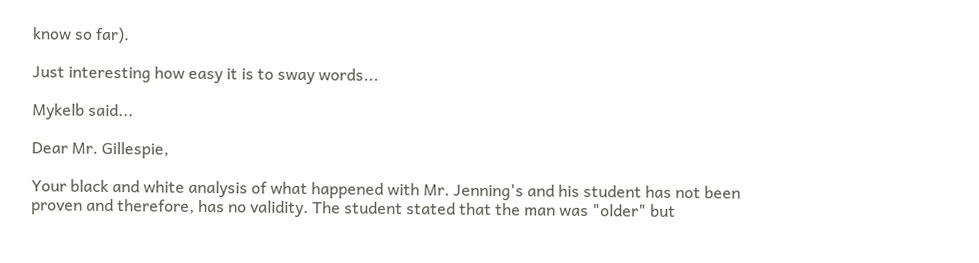know so far).

Just interesting how easy it is to sway words...

Mykelb said...

Dear Mr. Gillespie,

Your black and white analysis of what happened with Mr. Jenning's and his student has not been proven and therefore, has no validity. The student stated that the man was "older" but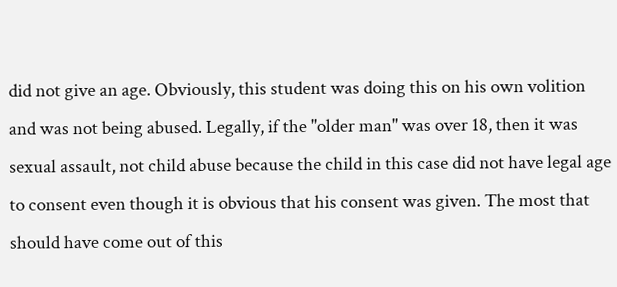did not give an age. Obviously, this student was doing this on his own volition and was not being abused. Legally, if the "older man" was over 18, then it was sexual assault, not child abuse because the child in this case did not have legal age to consent even though it is obvious that his consent was given. The most that should have come out of this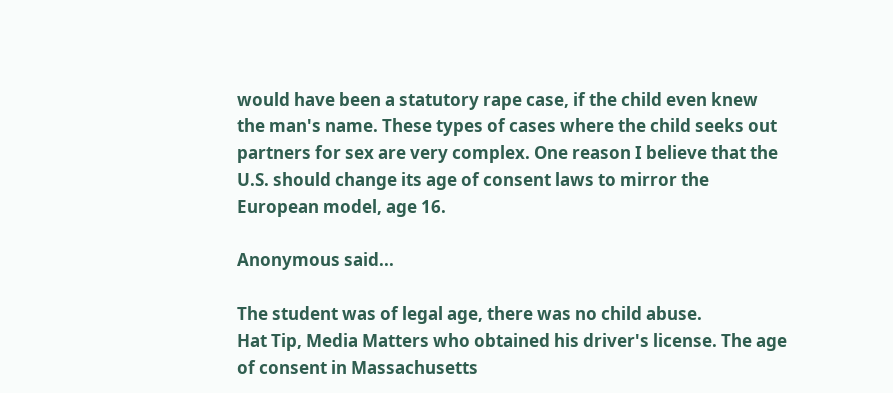would have been a statutory rape case, if the child even knew the man's name. These types of cases where the child seeks out partners for sex are very complex. One reason I believe that the U.S. should change its age of consent laws to mirror the European model, age 16.

Anonymous said...

The student was of legal age, there was no child abuse.
Hat Tip, Media Matters who obtained his driver's license. The age of consent in Massachusetts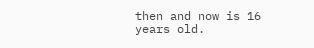then and now is 16 years old.